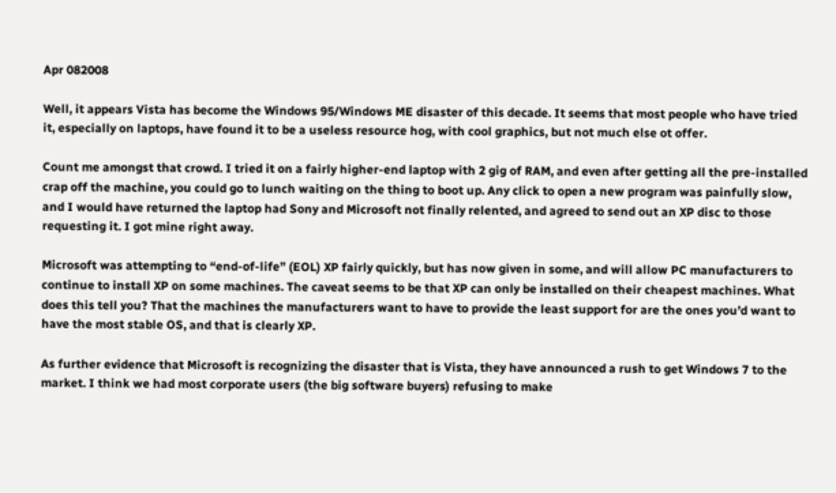Apr 082008

Well, it appears Vista has become the Windows 95/Windows ME disaster of this decade. It seems that most people who have tried it, especially on laptops, have found it to be a useless resource hog, with cool graphics, but not much else ot offer.

Count me amongst that crowd. I tried it on a fairly higher-end laptop with 2 gig of RAM, and even after getting all the pre-installed crap off the machine, you could go to lunch waiting on the thing to boot up. Any click to open a new program was painfully slow, and I would have returned the laptop had Sony and Microsoft not finally relented, and agreed to send out an XP disc to those requesting it. I got mine right away.

Microsoft was attempting to “end-of-life” (EOL) XP fairly quickly, but has now given in some, and will allow PC manufacturers to continue to install XP on some machines. The caveat seems to be that XP can only be installed on their cheapest machines. What does this tell you? That the machines the manufacturers want to have to provide the least support for are the ones you’d want to have the most stable OS, and that is clearly XP.

As further evidence that Microsoft is recognizing the disaster that is Vista, they have announced a rush to get Windows 7 to the market. I think we had most corporate users (the big software buyers) refusing to make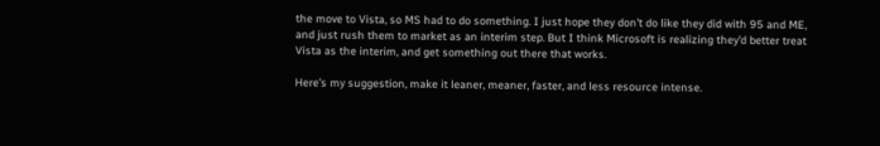the move to Vista, so MS had to do something. I just hope they don’t do like they did with 95 and ME, and just rush them to market as an interim step. But I think Microsoft is realizing they’d better treat Vista as the interim, and get something out there that works.

Here’s my suggestion, make it leaner, meaner, faster, and less resource intense.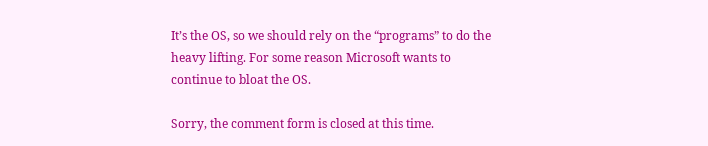It’s the OS, so we should rely on the “programs” to do the heavy lifting. For some reason Microsoft wants to continue to bloat the OS.

Sorry, the comment form is closed at this time.